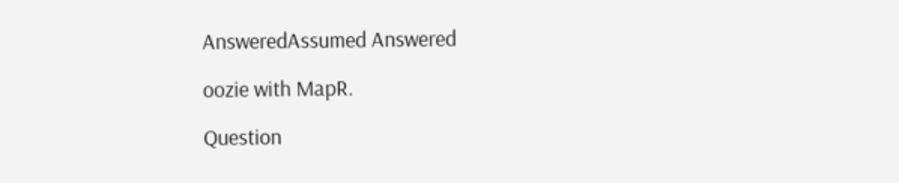AnsweredAssumed Answered

oozie with MapR.

Question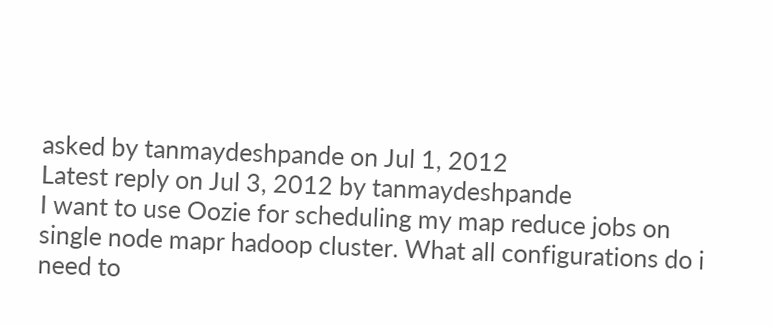asked by tanmaydeshpande on Jul 1, 2012
Latest reply on Jul 3, 2012 by tanmaydeshpande
I want to use Oozie for scheduling my map reduce jobs on single node mapr hadoop cluster. What all configurations do i need to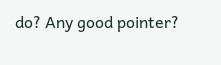do? Any good pointer?